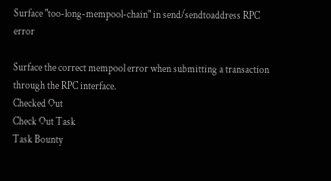Surface "too-long-mempool-chain" in send/sendtoaddress RPC error

Surface the correct mempool error when submitting a transaction through the RPC interface.
Checked Out
Check Out Task
Task Bounty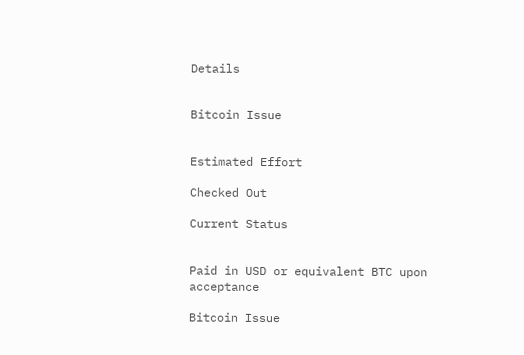Details


Bitcoin Issue


Estimated Effort

Checked Out

Current Status


Paid in USD or equivalent BTC upon acceptance

Bitcoin Issue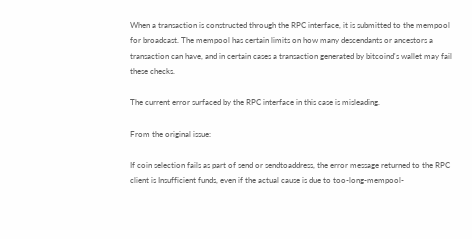When a transaction is constructed through the RPC interface, it is submitted to the mempool for broadcast. The mempool has certain limits on how many descendants or ancestors a transaction can have, and in certain cases a transaction generated by bitcoind's wallet may fail these checks.

The current error surfaced by the RPC interface in this case is misleading.

From the original issue:

If coin selection fails as part of send or sendtoaddress, the error message returned to the RPC client is Insufficient funds, even if the actual cause is due to too-long-mempool-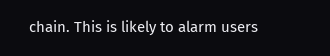chain. This is likely to alarm users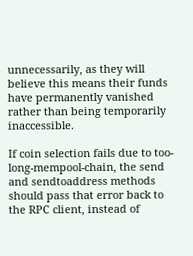unnecessarily, as they will believe this means their funds have permanently vanished rather than being temporarily inaccessible.

If coin selection fails due to too-long-mempool-chain, the send and sendtoaddress methods should pass that error back to the RPC client, instead of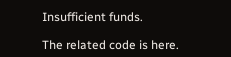Insufficient funds.

The related code is here.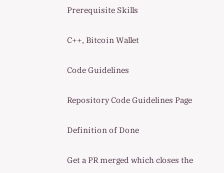Prerequisite Skills

C++, Bitcoin Wallet

Code Guidelines

Repository Code Guidelines Page

Definition of Done

Get a PR merged which closes the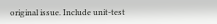original issue. Include unit-test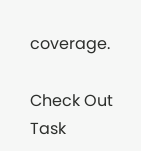coverage.

Check Out Task